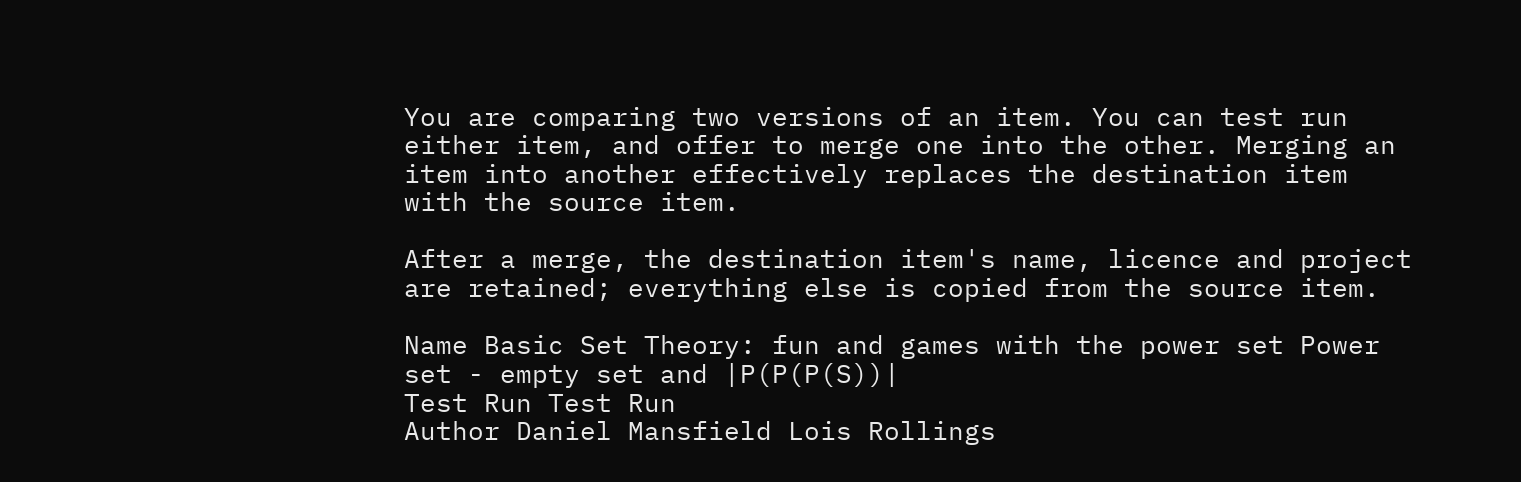You are comparing two versions of an item. You can test run either item, and offer to merge one into the other. Merging an item into another effectively replaces the destination item with the source item.

After a merge, the destination item's name, licence and project are retained; everything else is copied from the source item.

Name Basic Set Theory: fun and games with the power set Power set - empty set and |P(P(P(S))|
Test Run Test Run
Author Daniel Mansfield Lois Rollings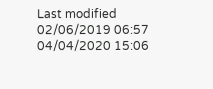Last modified 02/06/2019 06:57 04/04/2020 15:06